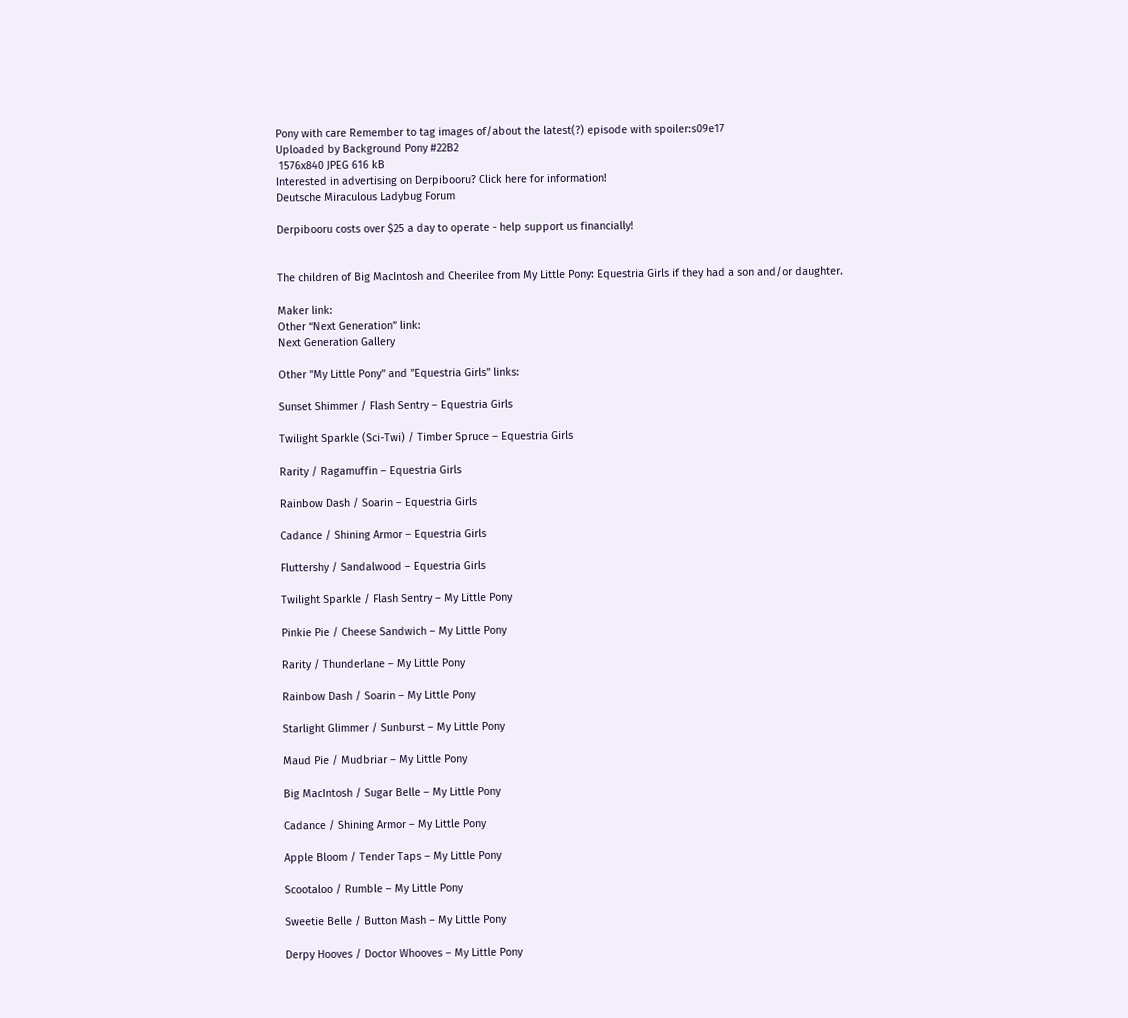Pony with care Remember to tag images of/about the latest(?) episode with spoiler:s09e17
Uploaded by Background Pony #22B2
 1576x840 JPEG 616 kB
Interested in advertising on Derpibooru? Click here for information!
Deutsche Miraculous Ladybug Forum

Derpibooru costs over $25 a day to operate - help support us financially!


The children of Big MacIntosh and Cheerilee from My Little Pony: Equestria Girls if they had a son and/or daughter.

Maker link:
Other “Next Generation” link:
Next Generation Gallery

Other "My Little Pony" and "Equestria Girls" links:

Sunset Shimmer / Flash Sentry – Equestria Girls

Twilight Sparkle (Sci-Twi) / Timber Spruce – Equestria Girls

Rarity / Ragamuffin – Equestria Girls

Rainbow Dash / Soarin – Equestria Girls

Cadance / Shining Armor – Equestria Girls

Fluttershy / Sandalwood – Equestria Girls

Twilight Sparkle / Flash Sentry – My Little Pony

Pinkie Pie / Cheese Sandwich – My Little Pony

Rarity / Thunderlane – My Little Pony

Rainbow Dash / Soarin – My Little Pony

Starlight Glimmer / Sunburst – My Little Pony

Maud Pie / Mudbriar – My Little Pony

Big MacIntosh / Sugar Belle – My Little Pony

Cadance / Shining Armor – My Little Pony

Apple Bloom / Tender Taps – My Little Pony

Scootaloo / Rumble – My Little Pony

Sweetie Belle / Button Mash – My Little Pony

Derpy Hooves / Doctor Whooves – My Little Pony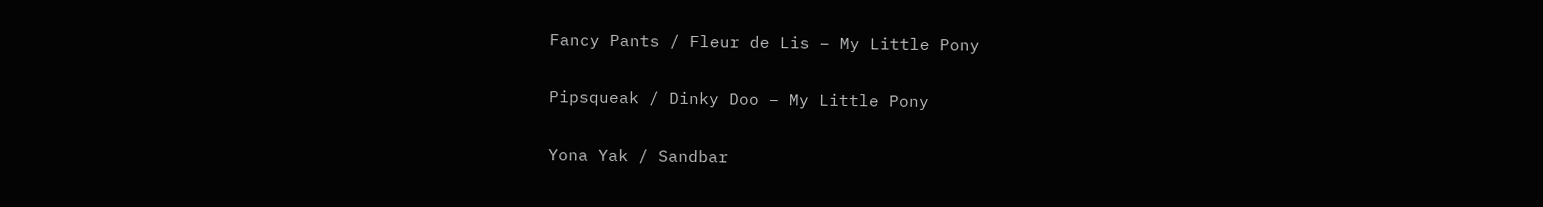Fancy Pants / Fleur de Lis – My Little Pony

Pipsqueak / Dinky Doo – My Little Pony

Yona Yak / Sandbar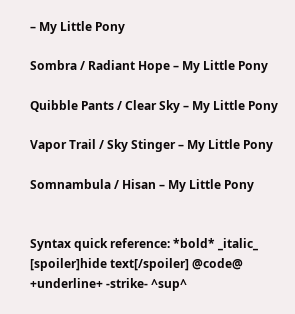– My Little Pony

Sombra / Radiant Hope – My Little Pony

Quibble Pants / Clear Sky – My Little Pony

Vapor Trail / Sky Stinger – My Little Pony

Somnambula / Hisan – My Little Pony


Syntax quick reference: *bold* _italic_ [spoiler]hide text[/spoiler] @code@ +underline+ -strike- ^sup^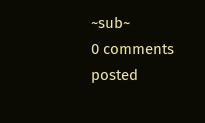~sub~
0 comments posted